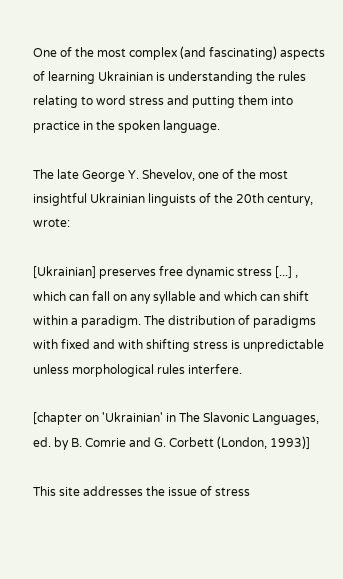One of the most complex (and fascinating) aspects of learning Ukrainian is understanding the rules relating to word stress and putting them into practice in the spoken language.

The late George Y. Shevelov, one of the most insightful Ukrainian linguists of the 20th century, wrote:

[Ukrainian] preserves free dynamic stress [...] , which can fall on any syllable and which can shift within a paradigm. The distribution of paradigms with fixed and with shifting stress is unpredictable unless morphological rules interfere.

[chapter on 'Ukrainian' in The Slavonic Languages, ed. by B. Comrie and G. Corbett (London, 1993)]

This site addresses the issue of stress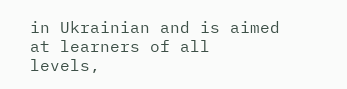in Ukrainian and is aimed at learners of all levels,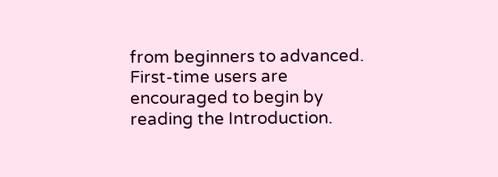from beginners to advanced. First-time users are encouraged to begin by reading the Introduction.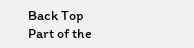Back Top
Part of the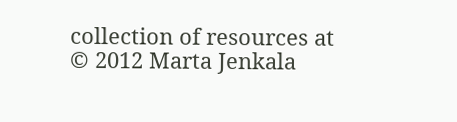collection of resources at
© 2012 Marta Jenkala